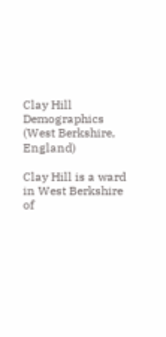Clay Hill Demographics (West Berkshire, England)

Clay Hill is a ward in West Berkshire of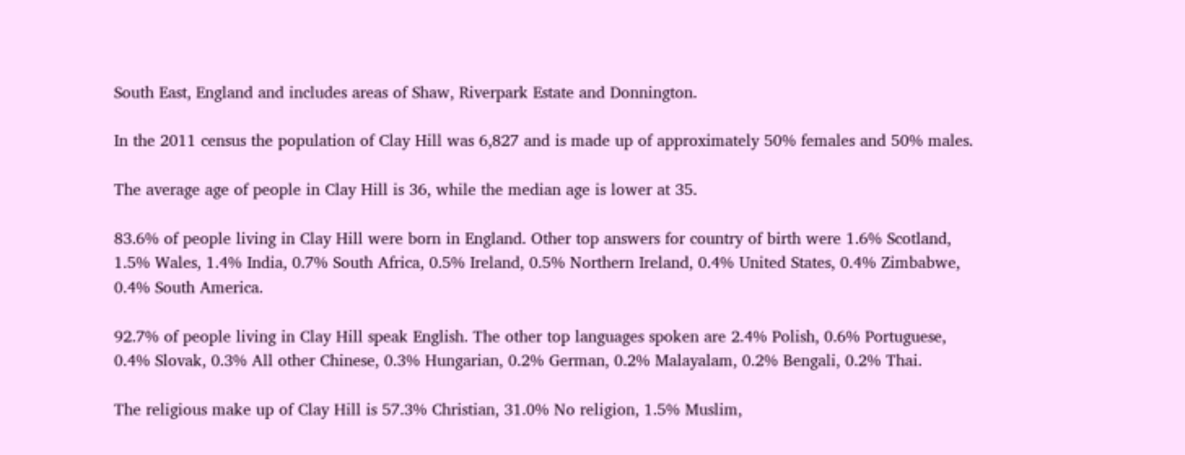South East, England and includes areas of Shaw, Riverpark Estate and Donnington.

In the 2011 census the population of Clay Hill was 6,827 and is made up of approximately 50% females and 50% males.

The average age of people in Clay Hill is 36, while the median age is lower at 35.

83.6% of people living in Clay Hill were born in England. Other top answers for country of birth were 1.6% Scotland, 1.5% Wales, 1.4% India, 0.7% South Africa, 0.5% Ireland, 0.5% Northern Ireland, 0.4% United States, 0.4% Zimbabwe, 0.4% South America.

92.7% of people living in Clay Hill speak English. The other top languages spoken are 2.4% Polish, 0.6% Portuguese, 0.4% Slovak, 0.3% All other Chinese, 0.3% Hungarian, 0.2% German, 0.2% Malayalam, 0.2% Bengali, 0.2% Thai.

The religious make up of Clay Hill is 57.3% Christian, 31.0% No religion, 1.5% Muslim,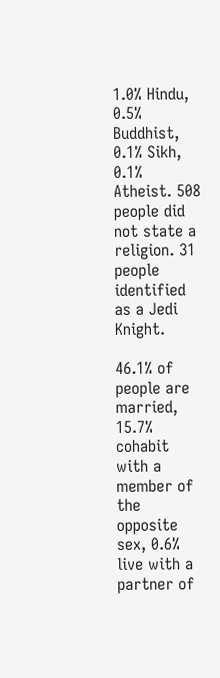1.0% Hindu, 0.5% Buddhist, 0.1% Sikh, 0.1% Atheist. 508 people did not state a religion. 31 people identified as a Jedi Knight.

46.1% of people are married, 15.7% cohabit with a member of the opposite sex, 0.6% live with a partner of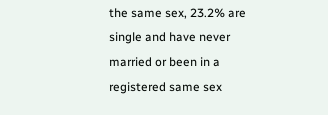the same sex, 23.2% are single and have never married or been in a registered same sex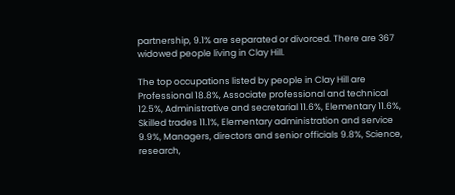partnership, 9.1% are separated or divorced. There are 367 widowed people living in Clay Hill.

The top occupations listed by people in Clay Hill are Professional 18.8%, Associate professional and technical 12.5%, Administrative and secretarial 11.6%, Elementary 11.6%, Skilled trades 11.1%, Elementary administration and service 9.9%, Managers, directors and senior officials 9.8%, Science, research,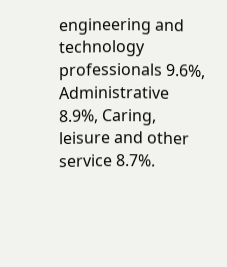engineering and technology professionals 9.6%, Administrative 8.9%, Caring, leisure and other service 8.7%.